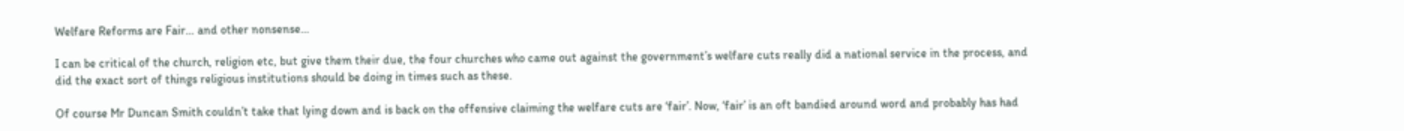Welfare Reforms are Fair… and other nonsense…

I can be critical of the church, religion etc, but give them their due, the four churches who came out against the government’s welfare cuts really did a national service in the process, and did the exact sort of things religious institutions should be doing in times such as these.

Of course Mr Duncan Smith couldn’t take that lying down and is back on the offensive claiming the welfare cuts are ‘fair’. Now, ‘fair’ is an oft bandied around word and probably has had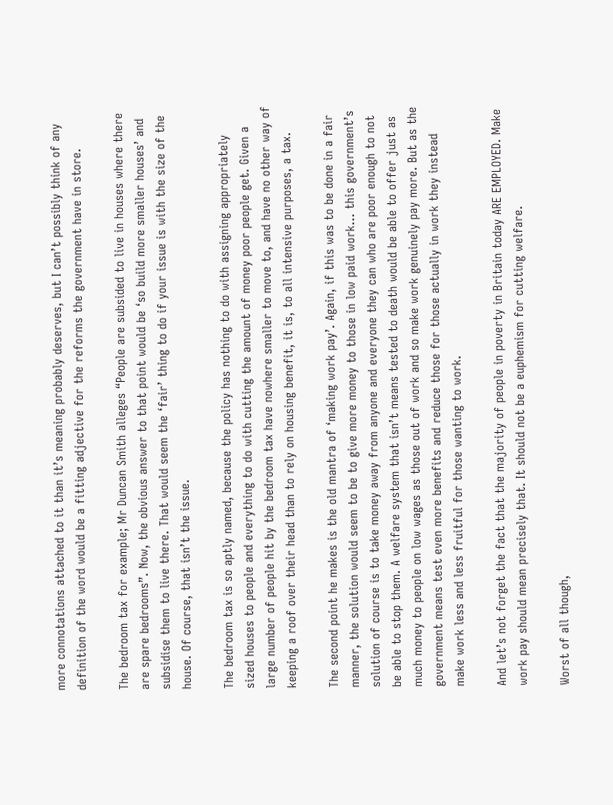more connotations attached to it than it’s meaning probably deserves, but I can’t possibly think of any definition of the word would be a fitting adjective for the reforms the government have in store.

The bedroom tax for example; Mr Duncan Smith alleges “People are subsided to live in houses where there are spare bedrooms”. Now, the obvious answer to that point would be ‘so build more smaller houses’ and subsidise them to live there. That would seem the ‘fair’ thing to do if your issue is with the size of the house. Of course, that isn’t the issue.

The bedroom tax is so aptly named, because the policy has nothing to do with assigning appropriately sized houses to people and everything to do with cutting the amount of money poor people get. Given a large number of people hit by the bedroom tax have nowhere smaller to move to, and have no other way of keeping a roof over their head than to rely on housing benefit, it is, to all intensive purposes, a tax.

The second point he makes is the old mantra of ‘making work pay’. Again, if this was to be done in a fair manner, the solution would seem to be to give more money to those in low paid work… this government’s solution of course is to take money away from anyone and everyone they can who are poor enough to not be able to stop them. A welfare system that isn’t means tested to death would be able to offer just as much money to people on low wages as those out of work and so make work genuinely pay more. But as the government means test even more benefits and reduce those for those actually in work they instead make work less and less fruitful for those wanting to work.

And let’s not forget the fact that the majority of people in poverty in Britain today ARE EMPLOYED. Make work pay should mean precisely that. It should not be a euphemism for cutting welfare.

Worst of all though,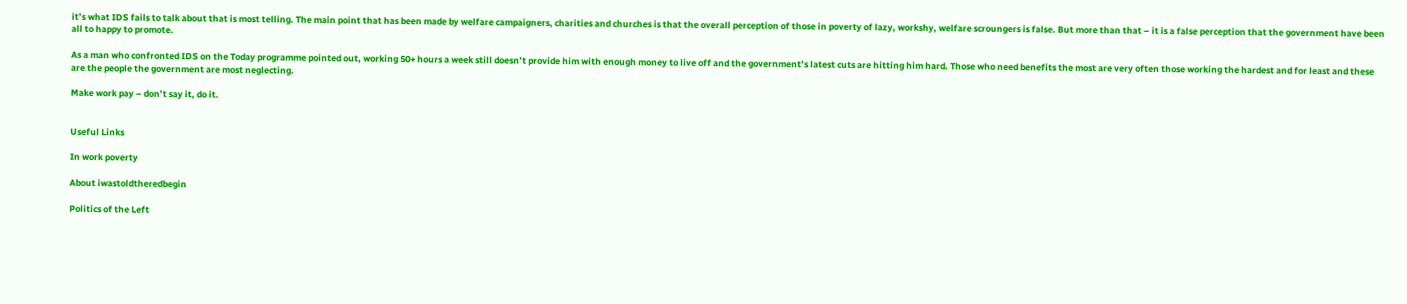it’s what IDS fails to talk about that is most telling. The main point that has been made by welfare campaigners, charities and churches is that the overall perception of those in poverty of lazy, workshy, welfare scroungers is false. But more than that – it is a false perception that the government have been all to happy to promote.

As a man who confronted IDS on the Today programme pointed out, working 50+ hours a week still doesn’t provide him with enough money to live off and the government’s latest cuts are hitting him hard. Those who need benefits the most are very often those working the hardest and for least and these are the people the government are most neglecting.

Make work pay – don’t say it, do it.


Useful Links

In work poverty

About iwastoldtheredbegin

Politics of the Left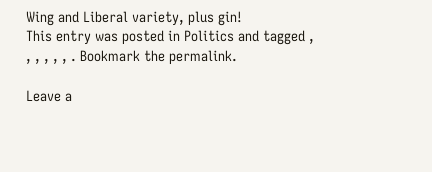Wing and Liberal variety, plus gin!
This entry was posted in Politics and tagged , , , , , , . Bookmark the permalink.

Leave a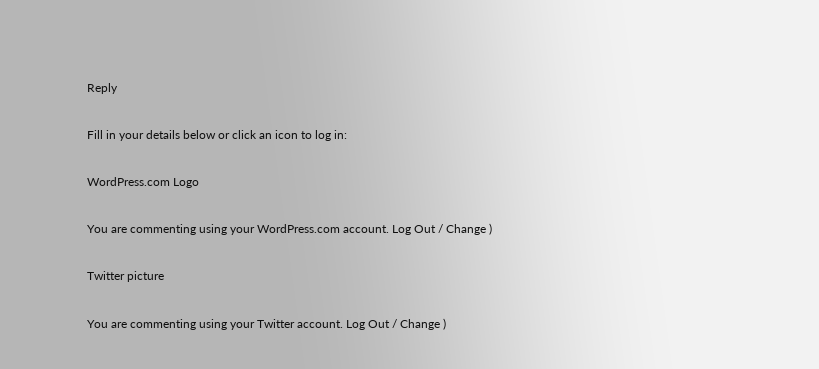Reply

Fill in your details below or click an icon to log in:

WordPress.com Logo

You are commenting using your WordPress.com account. Log Out / Change )

Twitter picture

You are commenting using your Twitter account. Log Out / Change )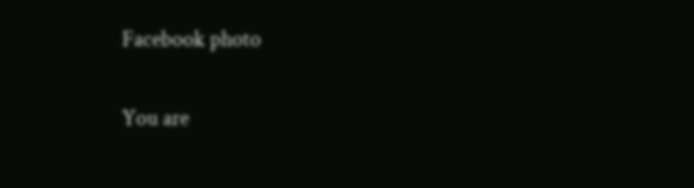Facebook photo

You are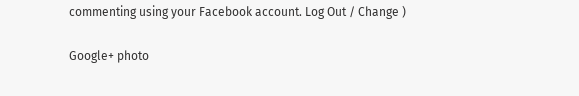commenting using your Facebook account. Log Out / Change )

Google+ photo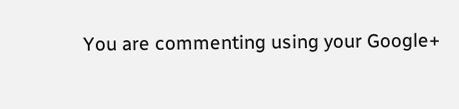You are commenting using your Google+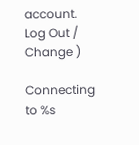account. Log Out / Change )

Connecting to %s